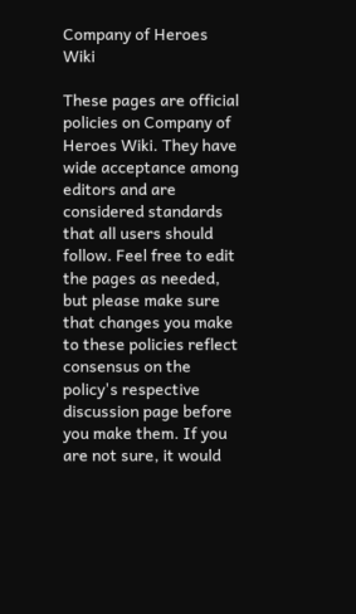Company of Heroes Wiki

These pages are official policies on Company of Heroes Wiki. They have wide acceptance among editors and are considered standards that all users should follow. Feel free to edit the pages as needed, but please make sure that changes you make to these policies reflect consensus on the policy's respective discussion page before you make them. If you are not sure, it would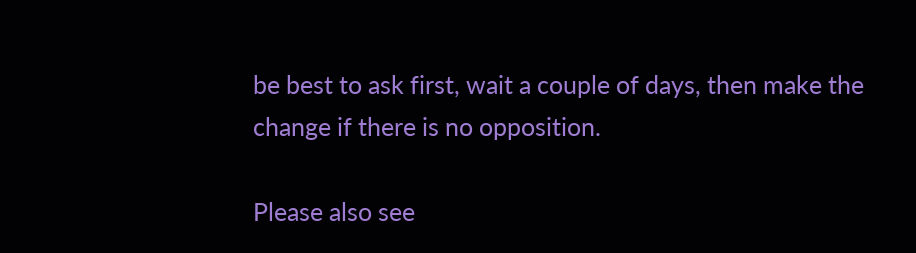be best to ask first, wait a couple of days, then make the change if there is no opposition.

Please also see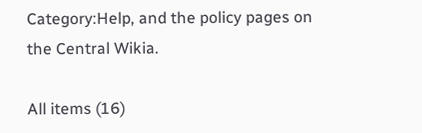Category:Help, and the policy pages on the Central Wikia.

All items (16)